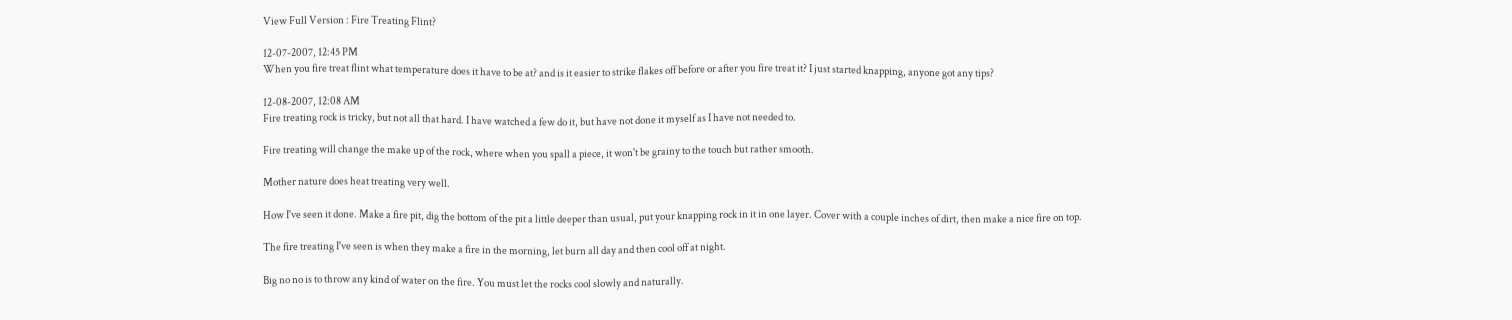View Full Version : Fire Treating Flint?

12-07-2007, 12:45 PM
When you fire treat flint what temperature does it have to be at? and is it easier to strike flakes off before or after you fire treat it? I just started knapping, anyone got any tips?

12-08-2007, 12:08 AM
Fire treating rock is tricky, but not all that hard. I have watched a few do it, but have not done it myself as I have not needed to.

Fire treating will change the make up of the rock, where when you spall a piece, it won't be grainy to the touch but rather smooth.

Mother nature does heat treating very well.

How I've seen it done. Make a fire pit, dig the bottom of the pit a little deeper than usual, put your knapping rock in it in one layer. Cover with a couple inches of dirt, then make a nice fire on top.

The fire treating I've seen is when they make a fire in the morning, let burn all day and then cool off at night.

Big no no is to throw any kind of water on the fire. You must let the rocks cool slowly and naturally.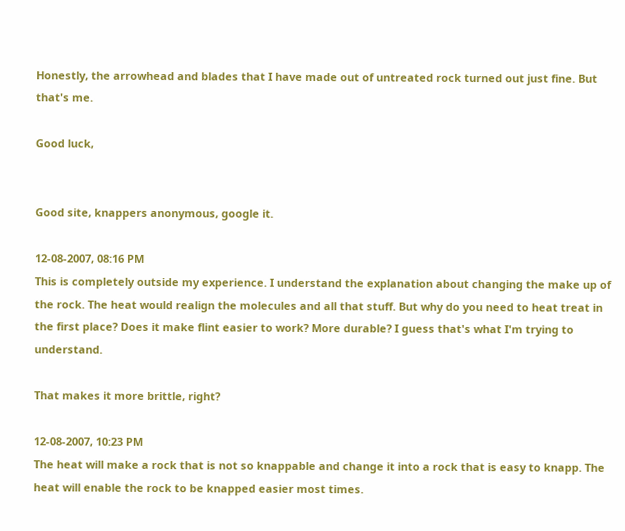Honestly, the arrowhead and blades that I have made out of untreated rock turned out just fine. But that's me.

Good luck,


Good site, knappers anonymous, google it.

12-08-2007, 08:16 PM
This is completely outside my experience. I understand the explanation about changing the make up of the rock. The heat would realign the molecules and all that stuff. But why do you need to heat treat in the first place? Does it make flint easier to work? More durable? I guess that's what I'm trying to understand.

That makes it more brittle, right?

12-08-2007, 10:23 PM
The heat will make a rock that is not so knappable and change it into a rock that is easy to knapp. The heat will enable the rock to be knapped easier most times.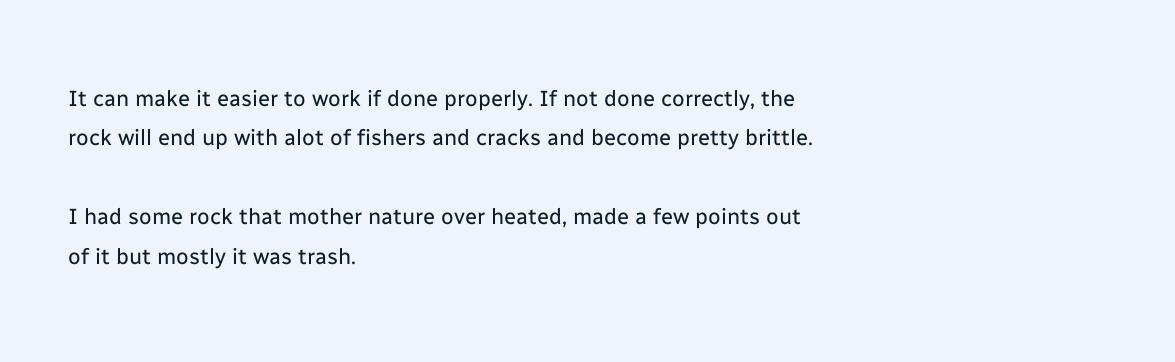It can make it easier to work if done properly. If not done correctly, the rock will end up with alot of fishers and cracks and become pretty brittle.

I had some rock that mother nature over heated, made a few points out of it but mostly it was trash.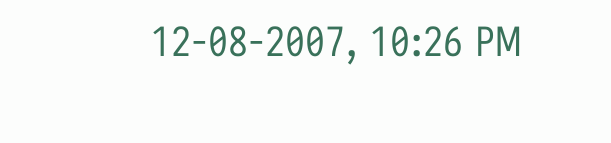12-08-2007, 10:26 PM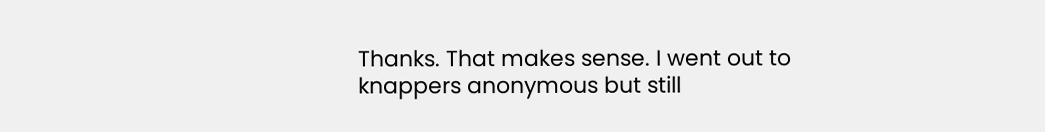Thanks. That makes sense. I went out to knappers anonymous but still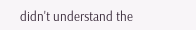didn't understand the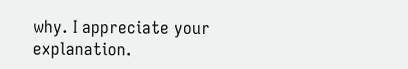why. I appreciate your explanation.